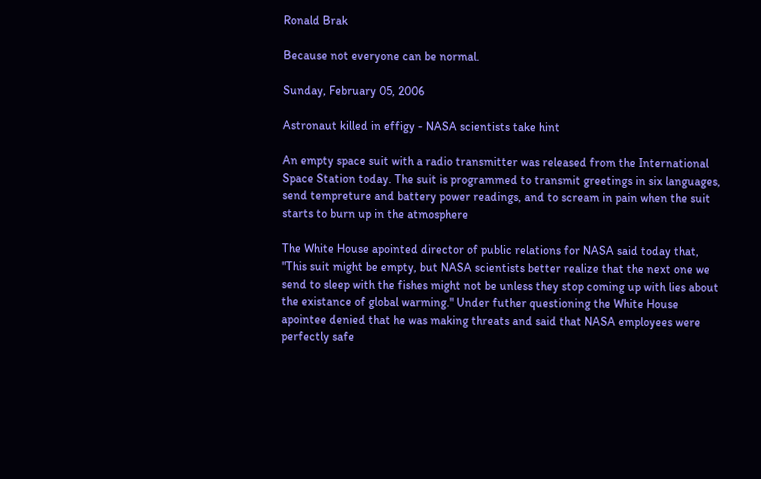Ronald Brak

Because not everyone can be normal.

Sunday, February 05, 2006

Astronaut killed in effigy - NASA scientists take hint

An empty space suit with a radio transmitter was released from the International Space Station today. The suit is programmed to transmit greetings in six languages, send tempreture and battery power readings, and to scream in pain when the suit starts to burn up in the atmosphere

The White House apointed director of public relations for NASA said today that, "This suit might be empty, but NASA scientists better realize that the next one we send to sleep with the fishes might not be unless they stop coming up with lies about the existance of global warming." Under futher questioning the White House apointee denied that he was making threats and said that NASA employees were perfectly safe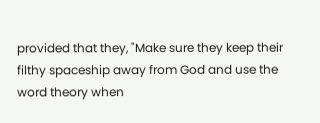provided that they, "Make sure they keep their filthy spaceship away from God and use the word theory when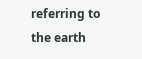referring to the earth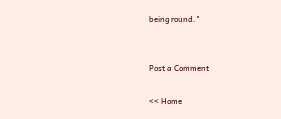being round."


Post a Comment

<< Home